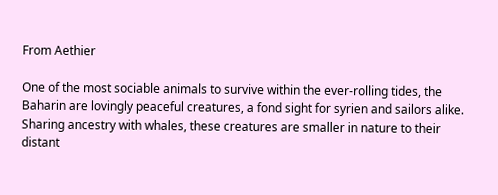From Aethier

One of the most sociable animals to survive within the ever-rolling tides, the Baharin are lovingly peaceful creatures, a fond sight for syrien and sailors alike. Sharing ancestry with whales, these creatures are smaller in nature to their distant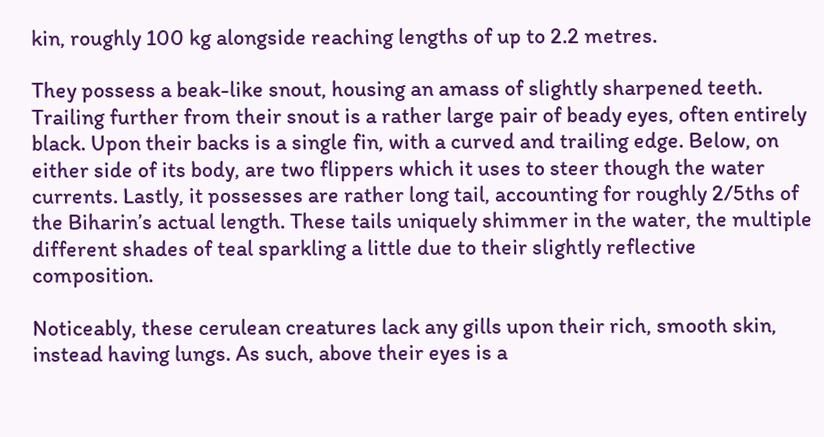kin, roughly 100 kg alongside reaching lengths of up to 2.2 metres.

They possess a beak-like snout, housing an amass of slightly sharpened teeth. Trailing further from their snout is a rather large pair of beady eyes, often entirely black. Upon their backs is a single fin, with a curved and trailing edge. Below, on either side of its body, are two flippers which it uses to steer though the water currents. Lastly, it possesses are rather long tail, accounting for roughly 2/5ths of the Biharin’s actual length. These tails uniquely shimmer in the water, the multiple different shades of teal sparkling a little due to their slightly reflective composition.

Noticeably, these cerulean creatures lack any gills upon their rich, smooth skin, instead having lungs. As such, above their eyes is a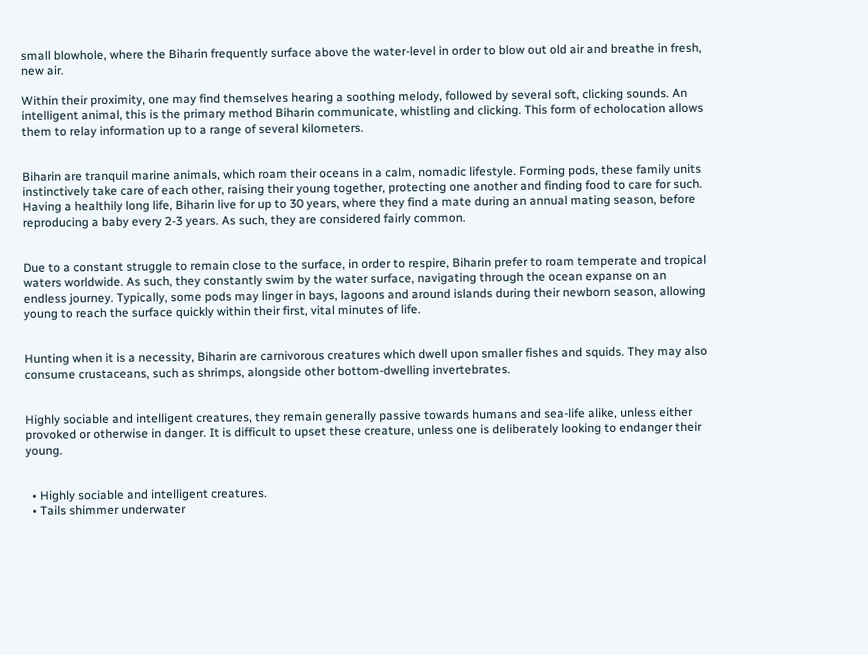small blowhole, where the Biharin frequently surface above the water-level in order to blow out old air and breathe in fresh, new air.

Within their proximity, one may find themselves hearing a soothing melody, followed by several soft, clicking sounds. An intelligent animal, this is the primary method Biharin communicate, whistling and clicking. This form of echolocation allows them to relay information up to a range of several kilometers.


Biharin are tranquil marine animals, which roam their oceans in a calm, nomadic lifestyle. Forming pods, these family units instinctively take care of each other, raising their young together, protecting one another and finding food to care for such. Having a healthily long life, Biharin live for up to 30 years, where they find a mate during an annual mating season, before reproducing a baby every 2-3 years. As such, they are considered fairly common.


Due to a constant struggle to remain close to the surface, in order to respire, Biharin prefer to roam temperate and tropical waters worldwide. As such, they constantly swim by the water surface, navigating through the ocean expanse on an endless journey. Typically, some pods may linger in bays, lagoons and around islands during their newborn season, allowing young to reach the surface quickly within their first, vital minutes of life.


Hunting when it is a necessity, Biharin are carnivorous creatures which dwell upon smaller fishes and squids. They may also consume crustaceans, such as shrimps, alongside other bottom-dwelling invertebrates.


Highly sociable and intelligent creatures, they remain generally passive towards humans and sea-life alike, unless either provoked or otherwise in danger. It is difficult to upset these creature, unless one is deliberately looking to endanger their young.


  • Highly sociable and intelligent creatures.
  • Tails shimmer underwater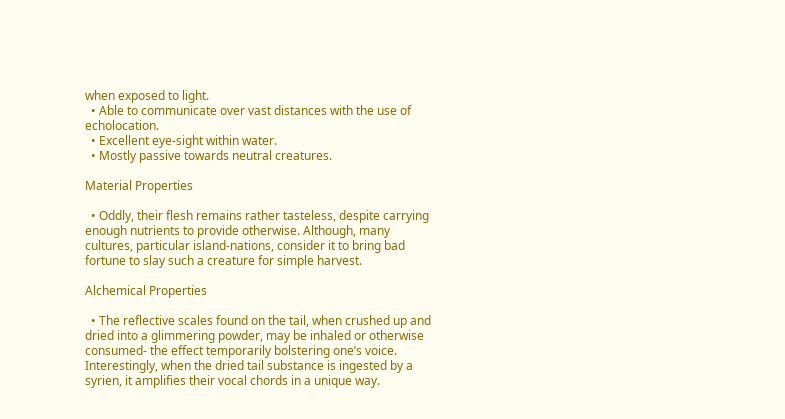when exposed to light.
  • Able to communicate over vast distances with the use of echolocation.
  • Excellent eye-sight within water.
  • Mostly passive towards neutral creatures.

Material Properties

  • Oddly, their flesh remains rather tasteless, despite carrying enough nutrients to provide otherwise. Although, many cultures, particular island-nations, consider it to bring bad fortune to slay such a creature for simple harvest.

Alchemical Properties

  • The reflective scales found on the tail, when crushed up and dried into a glimmering powder, may be inhaled or otherwise consumed- the effect temporarily bolstering one’s voice. Interestingly, when the dried tail substance is ingested by a syrien, it amplifies their vocal chords in a unique way.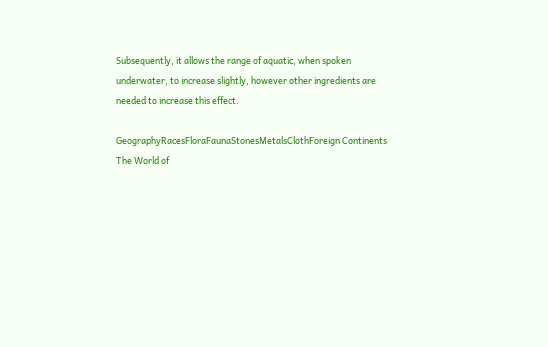Subsequently, it allows the range of aquatic, when spoken underwater, to increase slightly, however other ingredients are needed to increase this effect.

GeographyRacesFloraFaunaStonesMetalsClothForeign Continents
The World of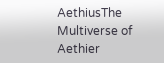AethiusThe Multiverse of Aethier